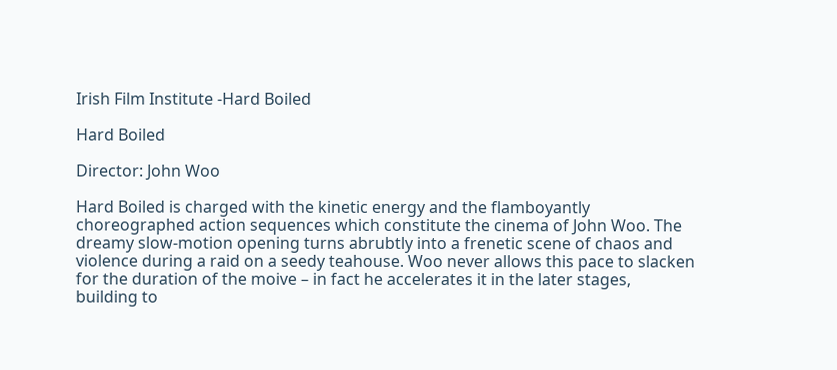Irish Film Institute -Hard Boiled

Hard Boiled

Director: John Woo

Hard Boiled is charged with the kinetic energy and the flamboyantly choreographed action sequences which constitute the cinema of John Woo. The dreamy slow-motion opening turns abrubtly into a frenetic scene of chaos and violence during a raid on a seedy teahouse. Woo never allows this pace to slacken for the duration of the moive – in fact he accelerates it in the later stages, building to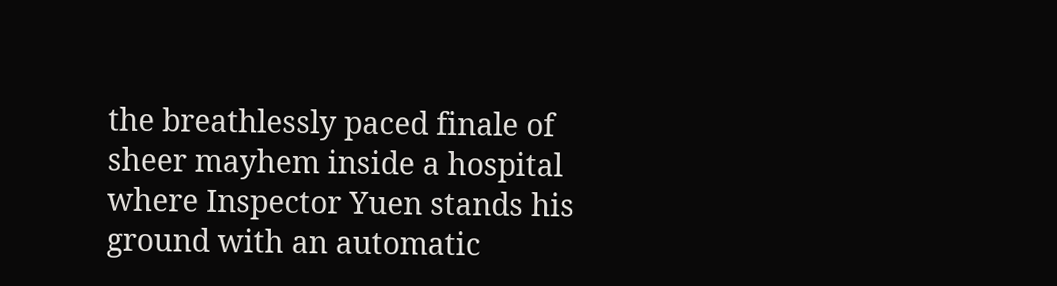the breathlessly paced finale of sheer mayhem inside a hospital where Inspector Yuen stands his ground with an automatic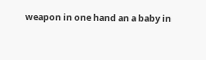weapon in one hand an a baby in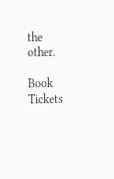the other.

Book Tickets